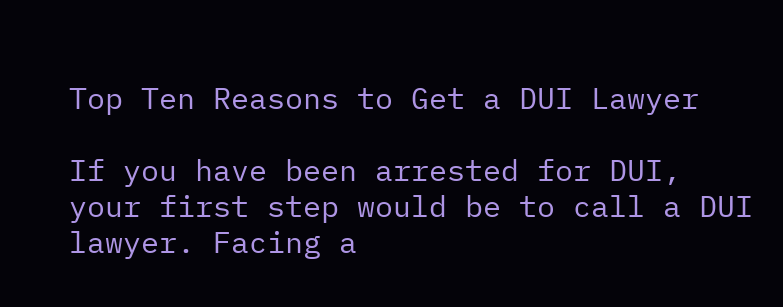Top Ten Reasons to Get a DUI Lawyer

If you have been arrested for DUI, your first step would be to call a DUI lawyer. Facing a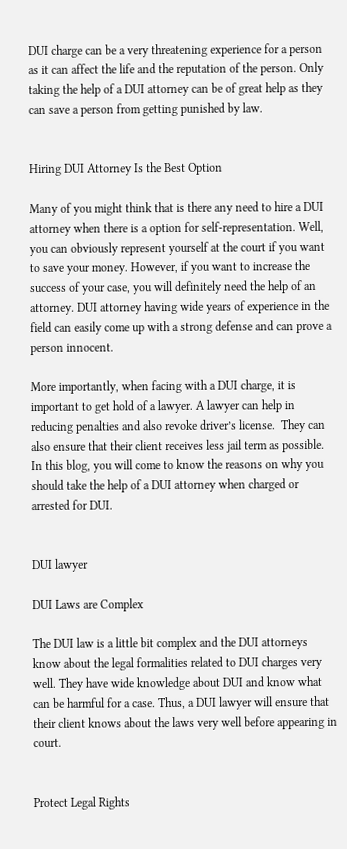DUI charge can be a very threatening experience for a person as it can affect the life and the reputation of the person. Only taking the help of a DUI attorney can be of great help as they can save a person from getting punished by law.


Hiring DUI Attorney Is the Best Option

Many of you might think that is there any need to hire a DUI attorney when there is a option for self-representation. Well, you can obviously represent yourself at the court if you want to save your money. However, if you want to increase the success of your case, you will definitely need the help of an attorney. DUI attorney having wide years of experience in the field can easily come up with a strong defense and can prove a person innocent.

More importantly, when facing with a DUI charge, it is important to get hold of a lawyer. A lawyer can help in reducing penalties and also revoke driver’s license.  They can also ensure that their client receives less jail term as possible. In this blog, you will come to know the reasons on why you should take the help of a DUI attorney when charged or arrested for DUI.


DUI lawyer

DUI Laws are Complex

The DUI law is a little bit complex and the DUI attorneys know about the legal formalities related to DUI charges very well. They have wide knowledge about DUI and know what can be harmful for a case. Thus, a DUI lawyer will ensure that their client knows about the laws very well before appearing in court.


Protect Legal Rights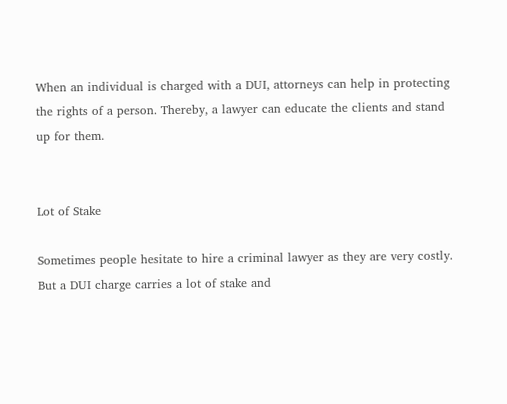When an individual is charged with a DUI, attorneys can help in protecting the rights of a person. Thereby, a lawyer can educate the clients and stand up for them.


Lot of Stake

Sometimes people hesitate to hire a criminal lawyer as they are very costly. But a DUI charge carries a lot of stake and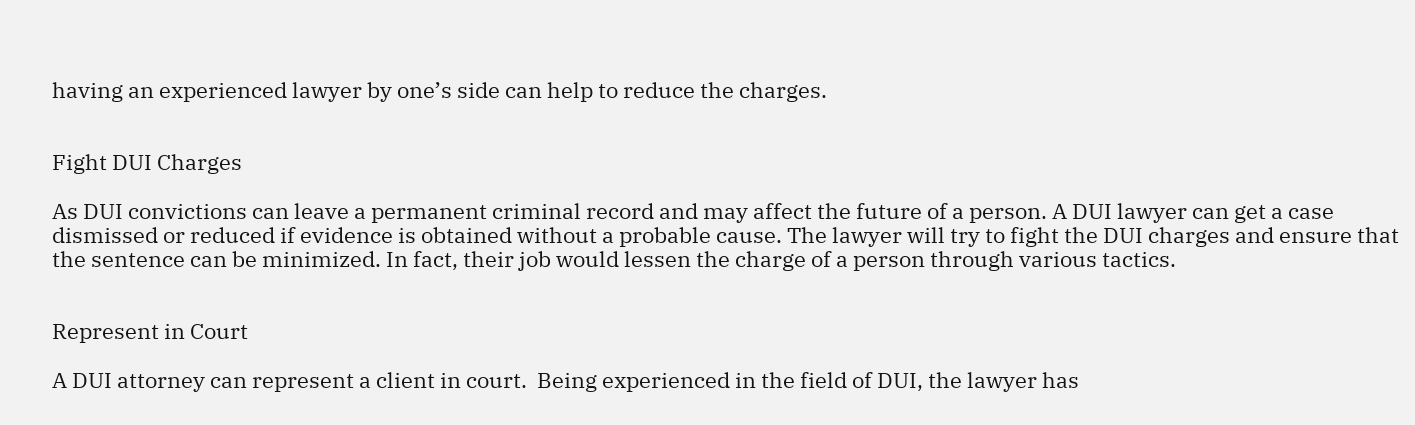having an experienced lawyer by one’s side can help to reduce the charges.


Fight DUI Charges

As DUI convictions can leave a permanent criminal record and may affect the future of a person. A DUI lawyer can get a case dismissed or reduced if evidence is obtained without a probable cause. The lawyer will try to fight the DUI charges and ensure that the sentence can be minimized. In fact, their job would lessen the charge of a person through various tactics.


Represent in Court

A DUI attorney can represent a client in court.  Being experienced in the field of DUI, the lawyer has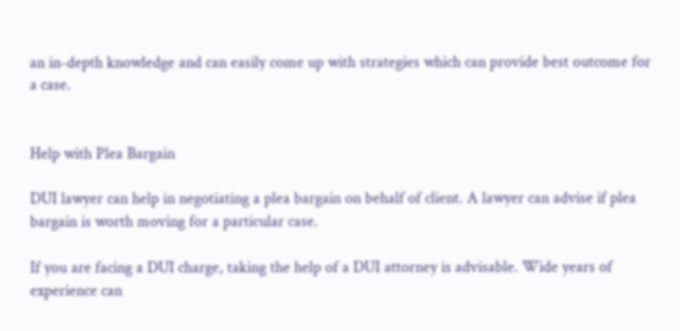an in-depth knowledge and can easily come up with strategies which can provide best outcome for a case.


Help with Plea Bargain

DUI lawyer can help in negotiating a plea bargain on behalf of client. A lawyer can advise if plea bargain is worth moving for a particular case.

If you are facing a DUI charge, taking the help of a DUI attorney is advisable. Wide years of experience can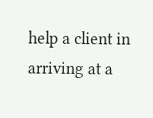help a client in arriving at a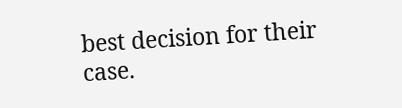best decision for their case.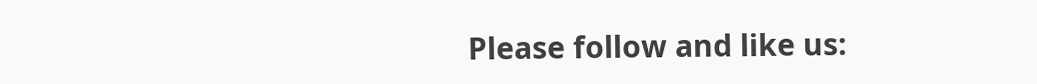Please follow and like us: